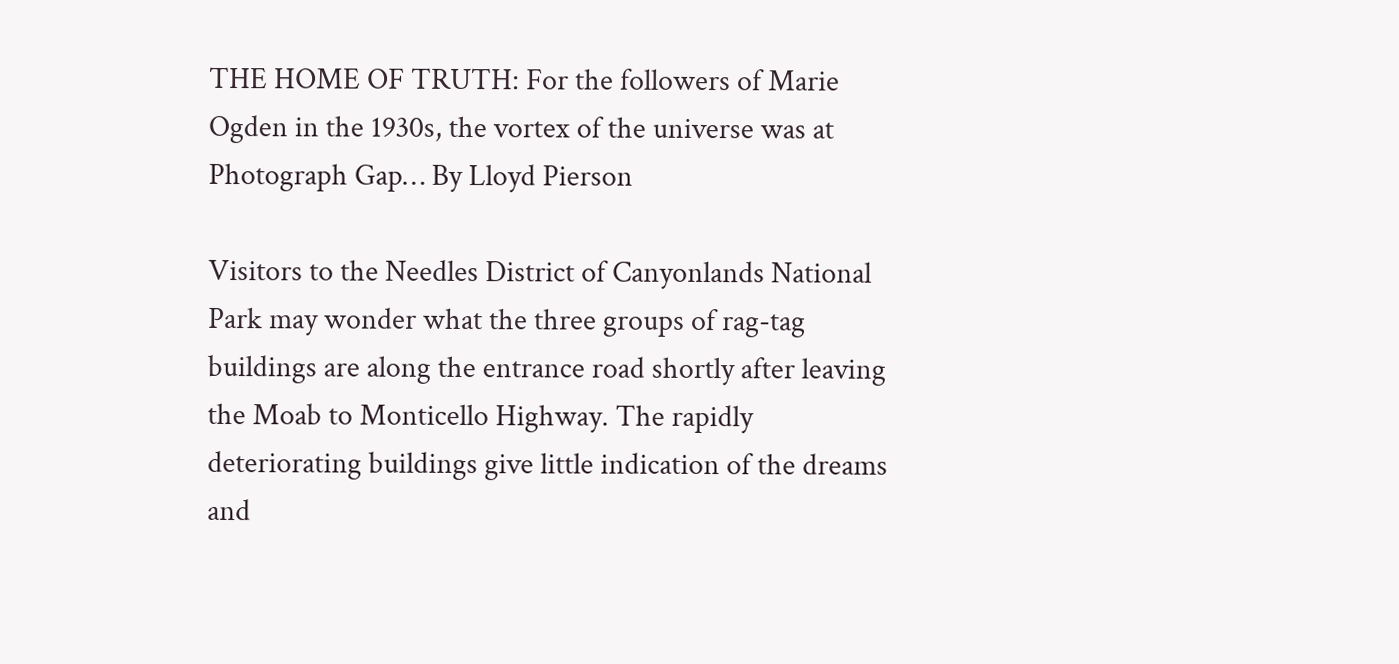THE HOME OF TRUTH: For the followers of Marie Ogden in the 1930s, the vortex of the universe was at Photograph Gap… By Lloyd Pierson

Visitors to the Needles District of Canyonlands National Park may wonder what the three groups of rag-tag buildings are along the entrance road shortly after leaving the Moab to Monticello Highway. The rapidly deteriorating buildings give little indication of the dreams and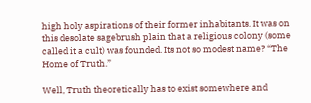high holy aspirations of their former inhabitants. It was on this desolate sagebrush plain that a religious colony (some called it a cult) was founded. Its not so modest name? “The Home of Truth.”

Well, Truth theoretically has to exist somewhere and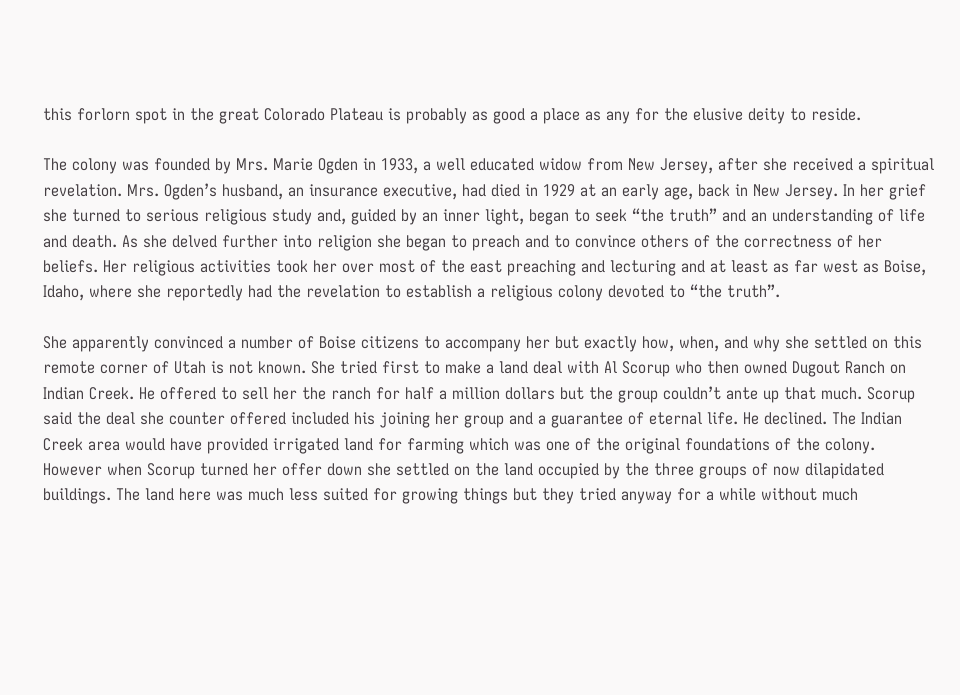this forlorn spot in the great Colorado Plateau is probably as good a place as any for the elusive deity to reside.

The colony was founded by Mrs. Marie Ogden in 1933, a well educated widow from New Jersey, after she received a spiritual revelation. Mrs. Ogden’s husband, an insurance executive, had died in 1929 at an early age, back in New Jersey. In her grief she turned to serious religious study and, guided by an inner light, began to seek “the truth” and an understanding of life and death. As she delved further into religion she began to preach and to convince others of the correctness of her beliefs. Her religious activities took her over most of the east preaching and lecturing and at least as far west as Boise, Idaho, where she reportedly had the revelation to establish a religious colony devoted to “the truth”.

She apparently convinced a number of Boise citizens to accompany her but exactly how, when, and why she settled on this remote corner of Utah is not known. She tried first to make a land deal with Al Scorup who then owned Dugout Ranch on Indian Creek. He offered to sell her the ranch for half a million dollars but the group couldn’t ante up that much. Scorup said the deal she counter offered included his joining her group and a guarantee of eternal life. He declined. The Indian Creek area would have provided irrigated land for farming which was one of the original foundations of the colony. However when Scorup turned her offer down she settled on the land occupied by the three groups of now dilapidated buildings. The land here was much less suited for growing things but they tried anyway for a while without much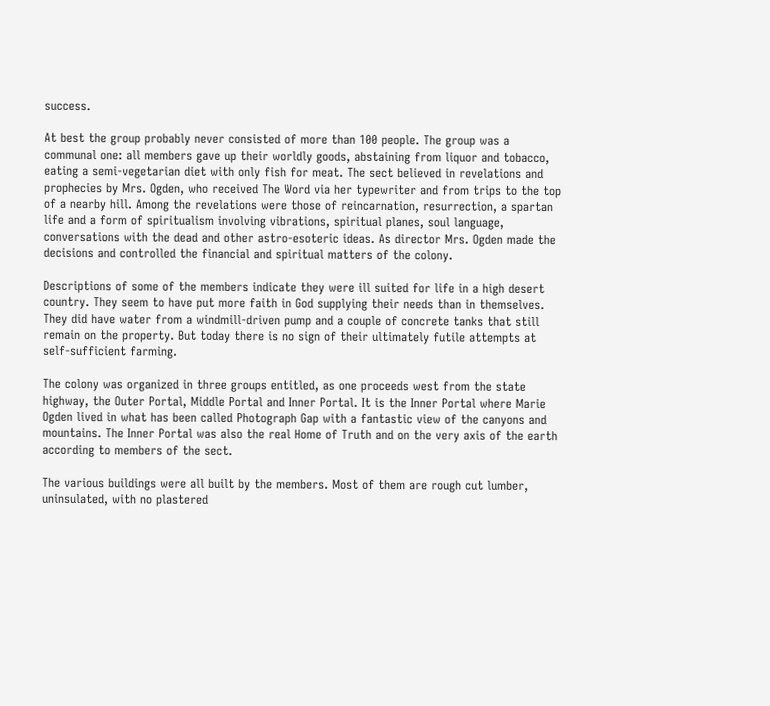success.

At best the group probably never consisted of more than 100 people. The group was a communal one: all members gave up their worldly goods, abstaining from liquor and tobacco, eating a semi-vegetarian diet with only fish for meat. The sect believed in revelations and prophecies by Mrs. Ogden, who received The Word via her typewriter and from trips to the top of a nearby hill. Among the revelations were those of reincarnation, resurrection, a spartan life and a form of spiritualism involving vibrations, spiritual planes, soul language, conversations with the dead and other astro-esoteric ideas. As director Mrs. Ogden made the decisions and controlled the financial and spiritual matters of the colony.

Descriptions of some of the members indicate they were ill suited for life in a high desert country. They seem to have put more faith in God supplying their needs than in themselves. They did have water from a windmill-driven pump and a couple of concrete tanks that still remain on the property. But today there is no sign of their ultimately futile attempts at self-sufficient farming.

The colony was organized in three groups entitled, as one proceeds west from the state highway, the Outer Portal, Middle Portal and Inner Portal. It is the Inner Portal where Marie Ogden lived in what has been called Photograph Gap with a fantastic view of the canyons and mountains. The Inner Portal was also the real Home of Truth and on the very axis of the earth according to members of the sect.

The various buildings were all built by the members. Most of them are rough cut lumber, uninsulated, with no plastered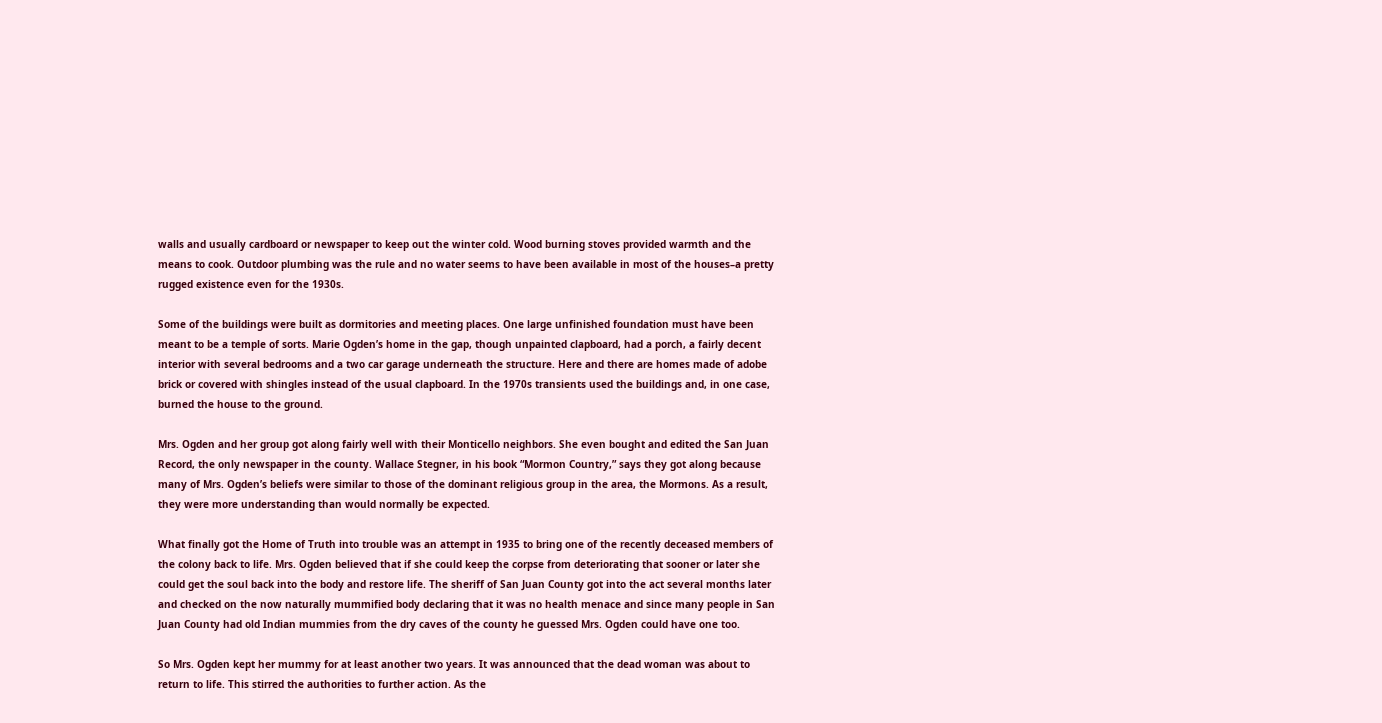walls and usually cardboard or newspaper to keep out the winter cold. Wood burning stoves provided warmth and the means to cook. Outdoor plumbing was the rule and no water seems to have been available in most of the houses–a pretty rugged existence even for the 1930s.

Some of the buildings were built as dormitories and meeting places. One large unfinished foundation must have been meant to be a temple of sorts. Marie Ogden’s home in the gap, though unpainted clapboard, had a porch, a fairly decent interior with several bedrooms and a two car garage underneath the structure. Here and there are homes made of adobe brick or covered with shingles instead of the usual clapboard. In the 1970s transients used the buildings and, in one case, burned the house to the ground.

Mrs. Ogden and her group got along fairly well with their Monticello neighbors. She even bought and edited the San Juan Record, the only newspaper in the county. Wallace Stegner, in his book “Mormon Country,” says they got along because many of Mrs. Ogden’s beliefs were similar to those of the dominant religious group in the area, the Mormons. As a result, they were more understanding than would normally be expected.

What finally got the Home of Truth into trouble was an attempt in 1935 to bring one of the recently deceased members of the colony back to life. Mrs. Ogden believed that if she could keep the corpse from deteriorating that sooner or later she could get the soul back into the body and restore life. The sheriff of San Juan County got into the act several months later and checked on the now naturally mummified body declaring that it was no health menace and since many people in San Juan County had old Indian mummies from the dry caves of the county he guessed Mrs. Ogden could have one too.

So Mrs. Ogden kept her mummy for at least another two years. It was announced that the dead woman was about to return to life. This stirred the authorities to further action. As the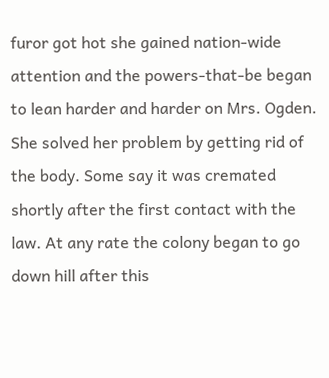furor got hot she gained nation-wide attention and the powers-that-be began to lean harder and harder on Mrs. Ogden. She solved her problem by getting rid of the body. Some say it was cremated shortly after the first contact with the law. At any rate the colony began to go down hill after this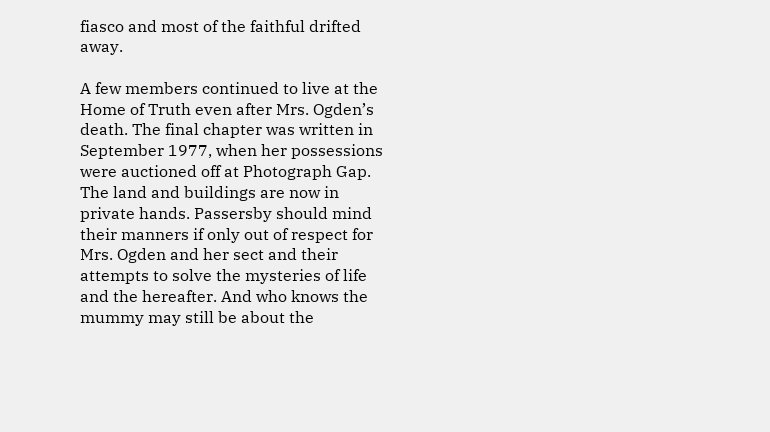fiasco and most of the faithful drifted away.

A few members continued to live at the Home of Truth even after Mrs. Ogden’s death. The final chapter was written in September 1977, when her possessions were auctioned off at Photograph Gap. The land and buildings are now in private hands. Passersby should mind their manners if only out of respect for Mrs. Ogden and her sect and their attempts to solve the mysteries of life and the hereafter. And who knows the mummy may still be about the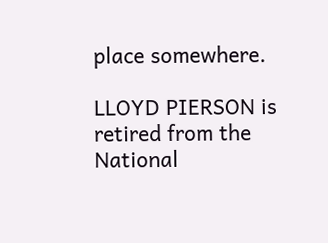place somewhere.

LLOYD PIERSON is retired from the National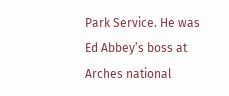Park Service. He was Ed Abbey’s boss at Arches national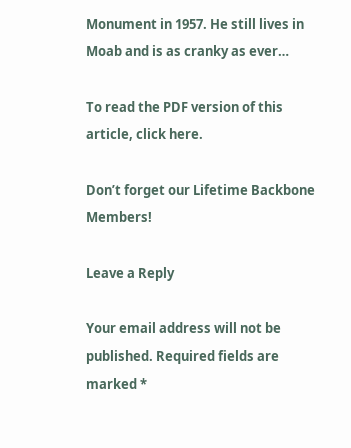Monument in 1957. He still lives in Moab and is as cranky as ever…

To read the PDF version of this article, click here.

Don’t forget our Lifetime Backbone Members!

Leave a Reply

Your email address will not be published. Required fields are marked *